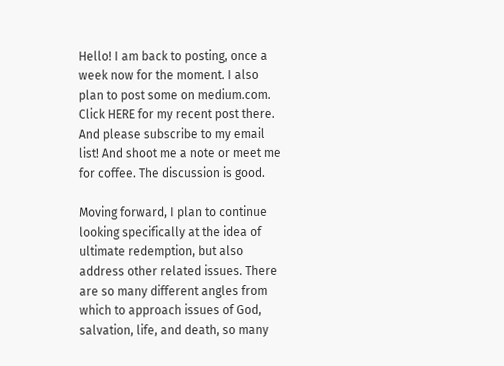Hello! I am back to posting, once a week now for the moment. I also plan to post some on medium.com. Click HERE for my recent post there. And please subscribe to my email list! And shoot me a note or meet me for coffee. The discussion is good.

Moving forward, I plan to continue looking specifically at the idea of ultimate redemption, but also address other related issues. There are so many different angles from which to approach issues of God, salvation, life, and death, so many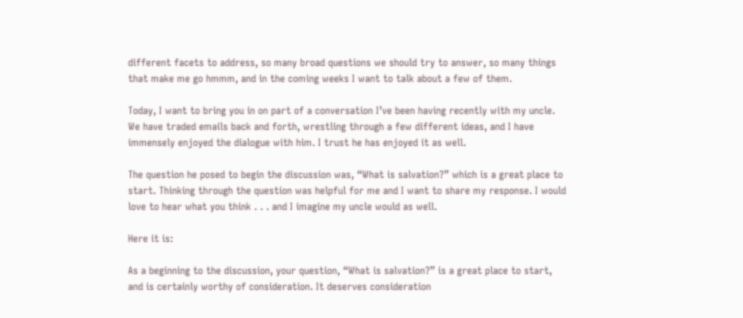different facets to address, so many broad questions we should try to answer, so many things that make me go hmmm, and in the coming weeks I want to talk about a few of them.

Today, I want to bring you in on part of a conversation I’ve been having recently with my uncle. We have traded emails back and forth, wrestling through a few different ideas, and I have immensely enjoyed the dialogue with him. I trust he has enjoyed it as well.

The question he posed to begin the discussion was, “What is salvation?” which is a great place to start. Thinking through the question was helpful for me and I want to share my response. I would love to hear what you think . . . and I imagine my uncle would as well.

Here it is:

As a beginning to the discussion, your question, “What is salvation?” is a great place to start, and is certainly worthy of consideration. It deserves consideration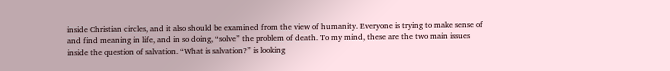inside Christian circles, and it also should be examined from the view of humanity. Everyone is trying to make sense of and find meaning in life, and in so doing, “solve” the problem of death. To my mind, these are the two main issues inside the question of salvation. “What is salvation?” is looking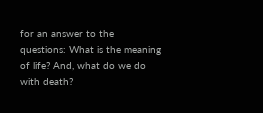for an answer to the questions: What is the meaning of life? And, what do we do with death?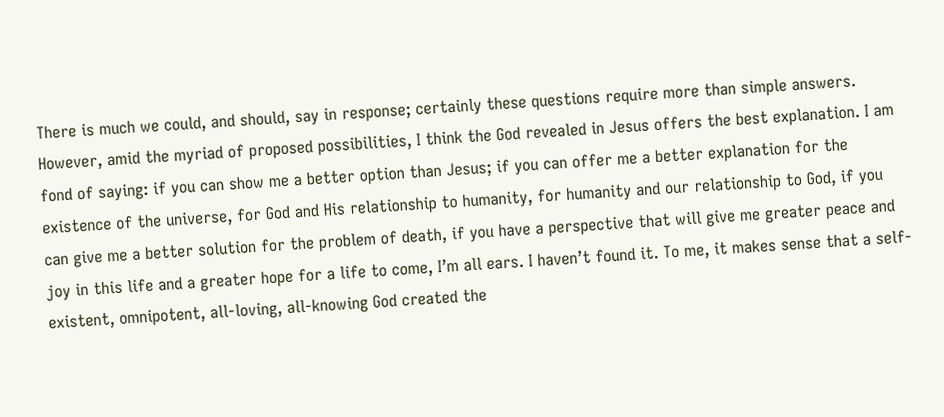There is much we could, and should, say in response; certainly these questions require more than simple answers. However, amid the myriad of proposed possibilities, I think the God revealed in Jesus offers the best explanation. I am fond of saying: if you can show me a better option than Jesus; if you can offer me a better explanation for the existence of the universe, for God and His relationship to humanity, for humanity and our relationship to God, if you can give me a better solution for the problem of death, if you have a perspective that will give me greater peace and joy in this life and a greater hope for a life to come, I’m all ears. I haven’t found it. To me, it makes sense that a self-existent, omnipotent, all-loving, all-knowing God created the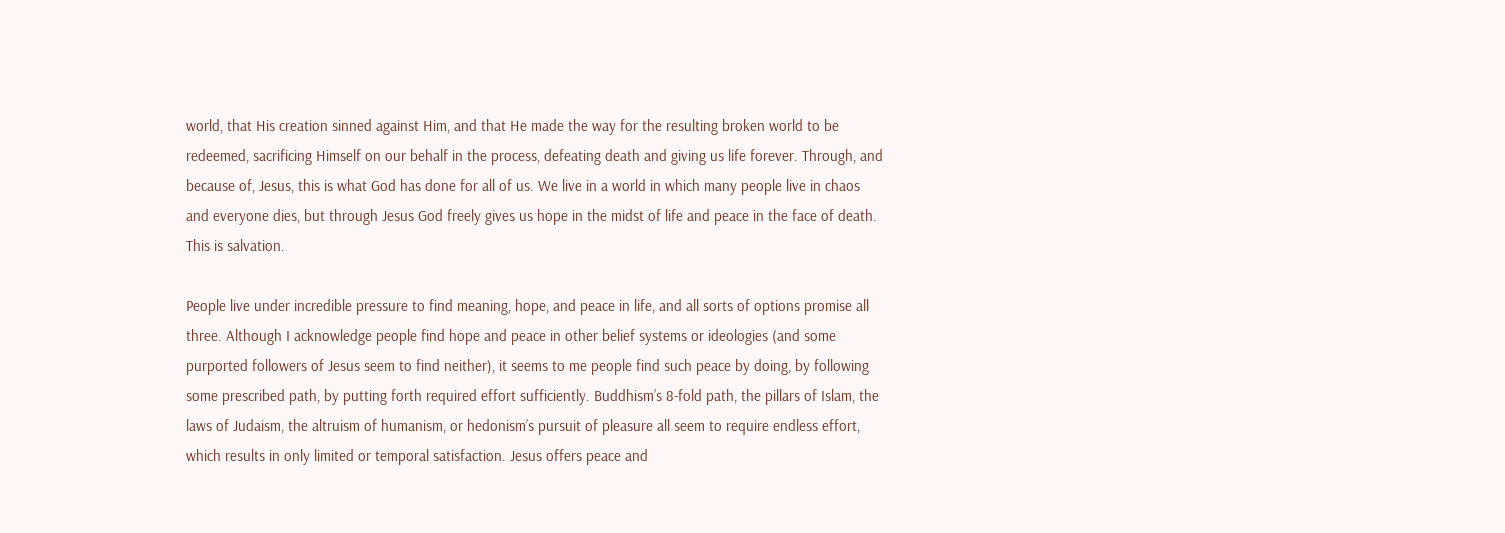world, that His creation sinned against Him, and that He made the way for the resulting broken world to be redeemed, sacrificing Himself on our behalf in the process, defeating death and giving us life forever. Through, and because of, Jesus, this is what God has done for all of us. We live in a world in which many people live in chaos and everyone dies, but through Jesus God freely gives us hope in the midst of life and peace in the face of death. This is salvation.

People live under incredible pressure to find meaning, hope, and peace in life, and all sorts of options promise all three. Although I acknowledge people find hope and peace in other belief systems or ideologies (and some purported followers of Jesus seem to find neither), it seems to me people find such peace by doing, by following some prescribed path, by putting forth required effort sufficiently. Buddhism’s 8-fold path, the pillars of Islam, the laws of Judaism, the altruism of humanism, or hedonism’s pursuit of pleasure all seem to require endless effort, which results in only limited or temporal satisfaction. Jesus offers peace and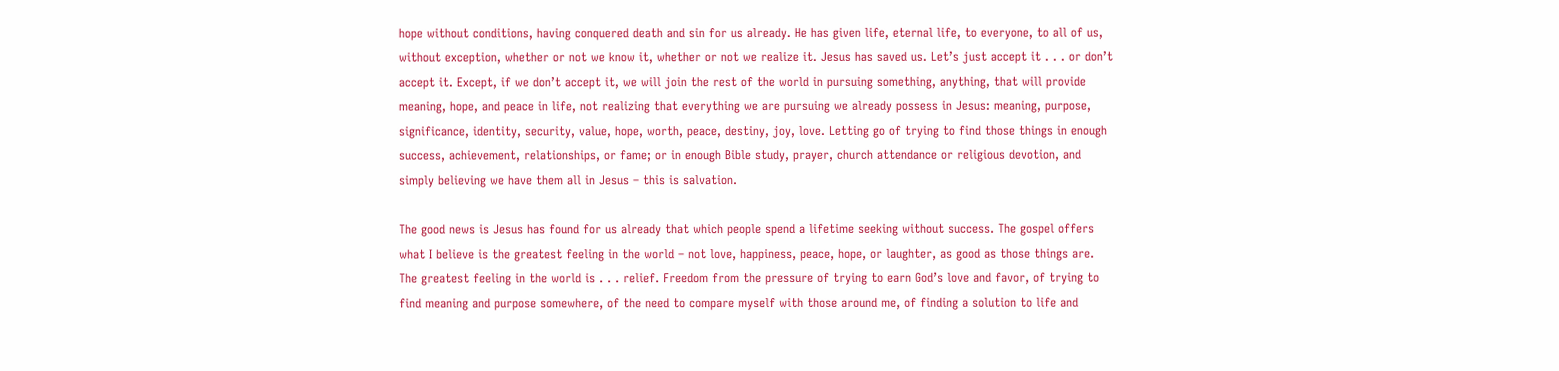hope without conditions, having conquered death and sin for us already. He has given life, eternal life, to everyone, to all of us, without exception, whether or not we know it, whether or not we realize it. Jesus has saved us. Let’s just accept it . . . or don’t accept it. Except, if we don’t accept it, we will join the rest of the world in pursuing something, anything, that will provide meaning, hope, and peace in life, not realizing that everything we are pursuing we already possess in Jesus: meaning, purpose, significance, identity, security, value, hope, worth, peace, destiny, joy, love. Letting go of trying to find those things in enough success, achievement, relationships, or fame; or in enough Bible study, prayer, church attendance or religious devotion, and simply believing we have them all in Jesus – this is salvation.

The good news is Jesus has found for us already that which people spend a lifetime seeking without success. The gospel offers what I believe is the greatest feeling in the world – not love, happiness, peace, hope, or laughter, as good as those things are. The greatest feeling in the world is . . . relief. Freedom from the pressure of trying to earn God’s love and favor, of trying to find meaning and purpose somewhere, of the need to compare myself with those around me, of finding a solution to life and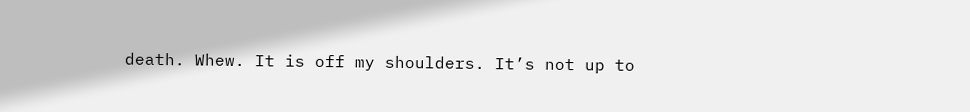death. Whew. It is off my shoulders. It’s not up to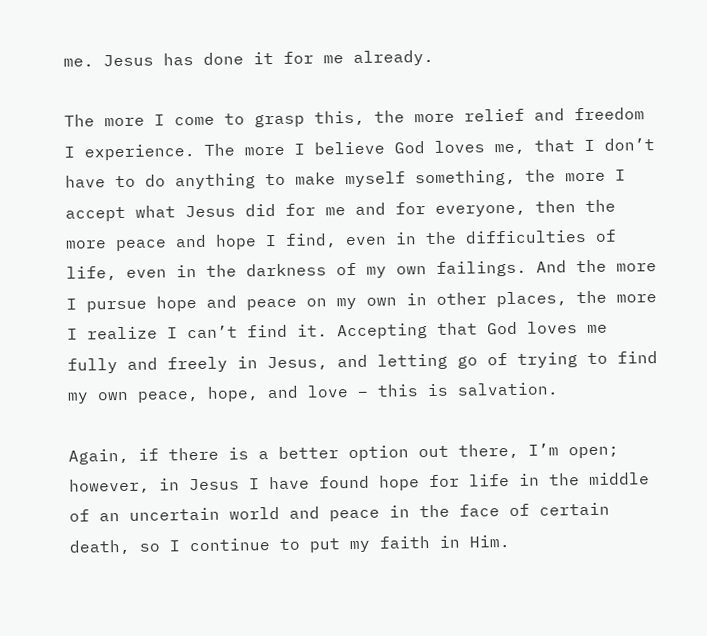me. Jesus has done it for me already.

The more I come to grasp this, the more relief and freedom I experience. The more I believe God loves me, that I don’t have to do anything to make myself something, the more I accept what Jesus did for me and for everyone, then the more peace and hope I find, even in the difficulties of life, even in the darkness of my own failings. And the more I pursue hope and peace on my own in other places, the more I realize I can’t find it. Accepting that God loves me fully and freely in Jesus, and letting go of trying to find my own peace, hope, and love – this is salvation.

Again, if there is a better option out there, I’m open; however, in Jesus I have found hope for life in the middle of an uncertain world and peace in the face of certain death, so I continue to put my faith in Him.